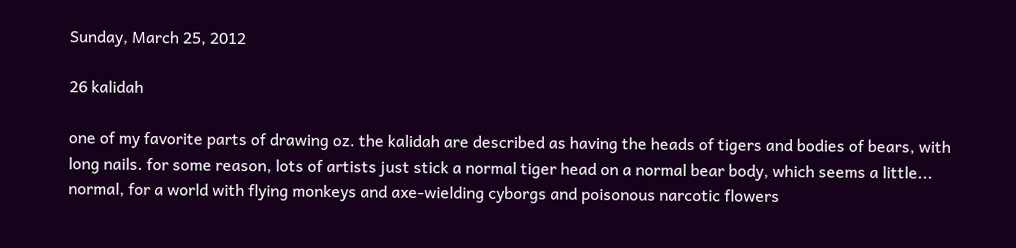Sunday, March 25, 2012

26 kalidah

one of my favorite parts of drawing oz. the kalidah are described as having the heads of tigers and bodies of bears, with long nails. for some reason, lots of artists just stick a normal tiger head on a normal bear body, which seems a little... normal, for a world with flying monkeys and axe-wielding cyborgs and poisonous narcotic flowers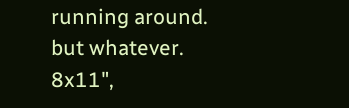running around. but whatever.
8x11",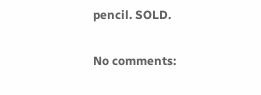pencil. SOLD.

No comments: